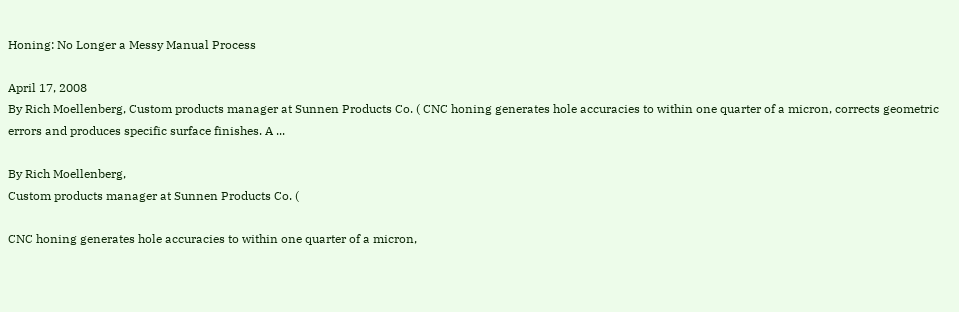Honing: No Longer a Messy Manual Process

April 17, 2008
By Rich Moellenberg, Custom products manager at Sunnen Products Co. ( CNC honing generates hole accuracies to within one quarter of a micron, corrects geometric errors and produces specific surface finishes. A ...

By Rich Moellenberg,
Custom products manager at Sunnen Products Co. (

CNC honing generates hole accuracies to within one quarter of a micron,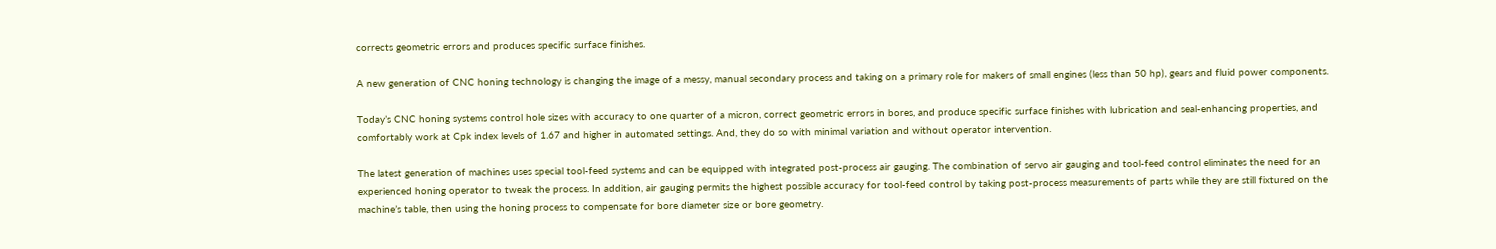corrects geometric errors and produces specific surface finishes.

A new generation of CNC honing technology is changing the image of a messy, manual secondary process and taking on a primary role for makers of small engines (less than 50 hp), gears and fluid power components.

Today’s CNC honing systems control hole sizes with accuracy to one quarter of a micron, correct geometric errors in bores, and produce specific surface finishes with lubrication and seal-enhancing properties, and comfortably work at Cpk index levels of 1.67 and higher in automated settings. And, they do so with minimal variation and without operator intervention.

The latest generation of machines uses special tool-feed systems and can be equipped with integrated post-process air gauging. The combination of servo air gauging and tool-feed control eliminates the need for an experienced honing operator to tweak the process. In addition, air gauging permits the highest possible accuracy for tool-feed control by taking post-process measurements of parts while they are still fixtured on the machine’s table, then using the honing process to compensate for bore diameter size or bore geometry.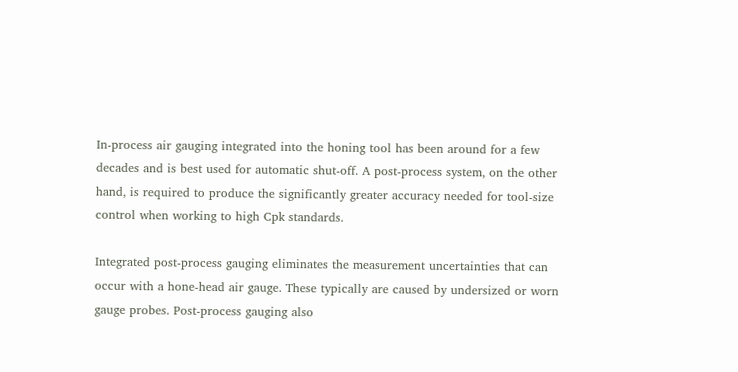In-process air gauging integrated into the honing tool has been around for a few decades and is best used for automatic shut-off. A post-process system, on the other hand, is required to produce the significantly greater accuracy needed for tool-size control when working to high Cpk standards.

Integrated post-process gauging eliminates the measurement uncertainties that can occur with a hone-head air gauge. These typically are caused by undersized or worn gauge probes. Post-process gauging also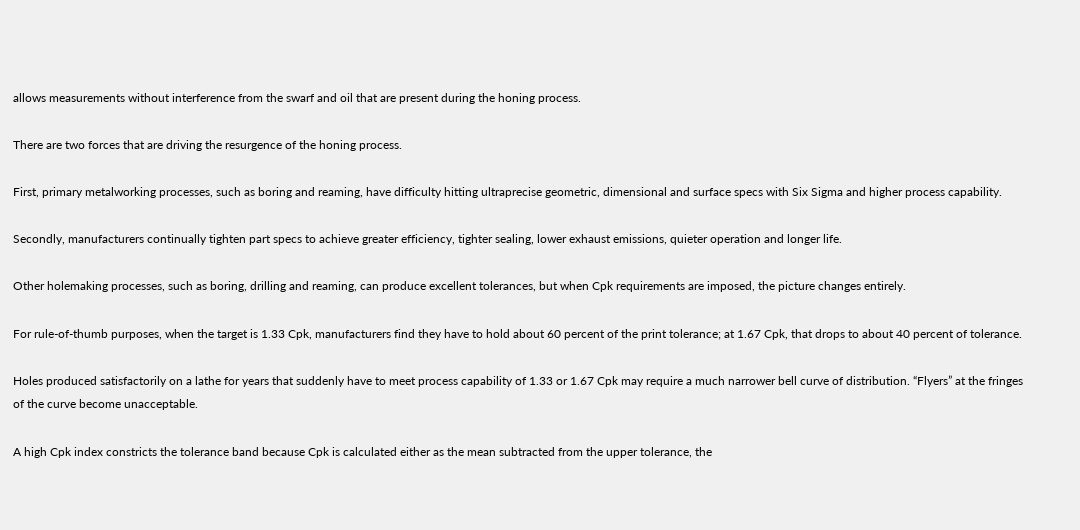allows measurements without interference from the swarf and oil that are present during the honing process.

There are two forces that are driving the resurgence of the honing process.

First, primary metalworking processes, such as boring and reaming, have difficulty hitting ultraprecise geometric, dimensional and surface specs with Six Sigma and higher process capability.

Secondly, manufacturers continually tighten part specs to achieve greater efficiency, tighter sealing, lower exhaust emissions, quieter operation and longer life.

Other holemaking processes, such as boring, drilling and reaming, can produce excellent tolerances, but when Cpk requirements are imposed, the picture changes entirely.

For rule-of-thumb purposes, when the target is 1.33 Cpk, manufacturers find they have to hold about 60 percent of the print tolerance; at 1.67 Cpk, that drops to about 40 percent of tolerance.

Holes produced satisfactorily on a lathe for years that suddenly have to meet process capability of 1.33 or 1.67 Cpk may require a much narrower bell curve of distribution. “Flyers” at the fringes of the curve become unacceptable.

A high Cpk index constricts the tolerance band because Cpk is calculated either as the mean subtracted from the upper tolerance, the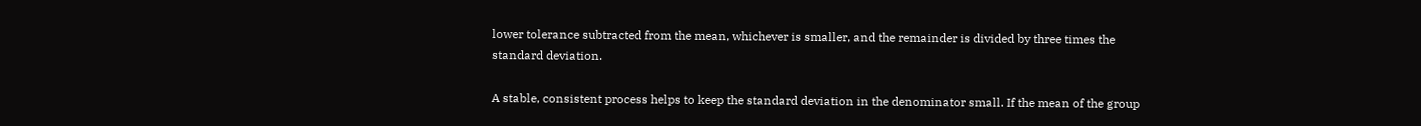lower tolerance subtracted from the mean, whichever is smaller, and the remainder is divided by three times the standard deviation.

A stable, consistent process helps to keep the standard deviation in the denominator small. If the mean of the group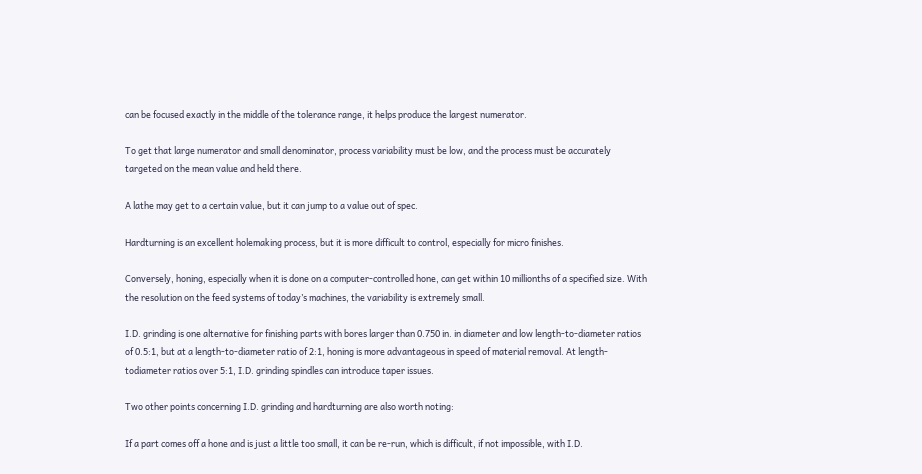can be focused exactly in the middle of the tolerance range, it helps produce the largest numerator.

To get that large numerator and small denominator, process variability must be low, and the process must be accurately targeted on the mean value and held there.

A lathe may get to a certain value, but it can jump to a value out of spec.

Hardturning is an excellent holemaking process, but it is more difficult to control, especially for micro finishes.

Conversely, honing, especially when it is done on a computer-controlled hone, can get within 10 millionths of a specified size. With the resolution on the feed systems of today’s machines, the variability is extremely small.

I.D. grinding is one alternative for finishing parts with bores larger than 0.750 in. in diameter and low length-to-diameter ratios of 0.5:1, but at a length-to-diameter ratio of 2:1, honing is more advantageous in speed of material removal. At length-todiameter ratios over 5:1, I.D. grinding spindles can introduce taper issues.

Two other points concerning I.D. grinding and hardturning are also worth noting:

If a part comes off a hone and is just a little too small, it can be re-run, which is difficult, if not impossible, with I.D.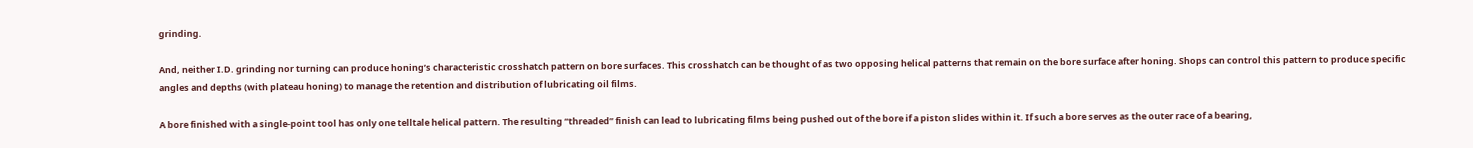grinding.

And, neither I.D. grinding nor turning can produce honing’s characteristic crosshatch pattern on bore surfaces. This crosshatch can be thought of as two opposing helical patterns that remain on the bore surface after honing. Shops can control this pattern to produce specific angles and depths (with plateau honing) to manage the retention and distribution of lubricating oil films.

A bore finished with a single-point tool has only one telltale helical pattern. The resulting “threaded” finish can lead to lubricating films being pushed out of the bore if a piston slides within it. If such a bore serves as the outer race of a bearing,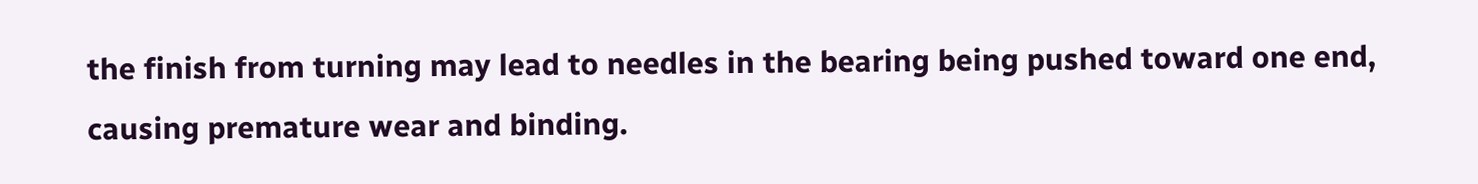the finish from turning may lead to needles in the bearing being pushed toward one end, causing premature wear and binding.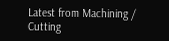Latest from Machining / Cutting